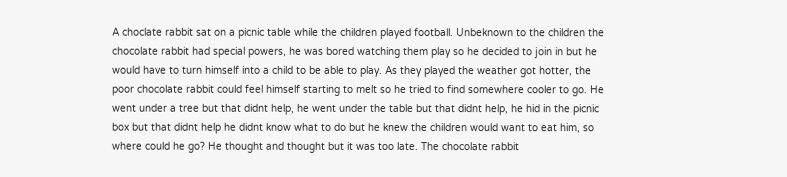A choclate rabbit sat on a picnic table while the children played football. Unbeknown to the children the chocolate rabbit had special powers, he was bored watching them play so he decided to join in but he would have to turn himself into a child to be able to play. As they played the weather got hotter, the poor chocolate rabbit could feel himself starting to melt so he tried to find somewhere cooler to go. He went under a tree but that didnt help, he went under the table but that didnt help, he hid in the picnic box but that didnt help he didnt know what to do but he knew the children would want to eat him, so where could he go? He thought and thought but it was too late. The chocolate rabbit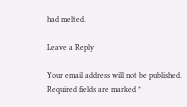had melted.

Leave a Reply

Your email address will not be published. Required fields are marked *